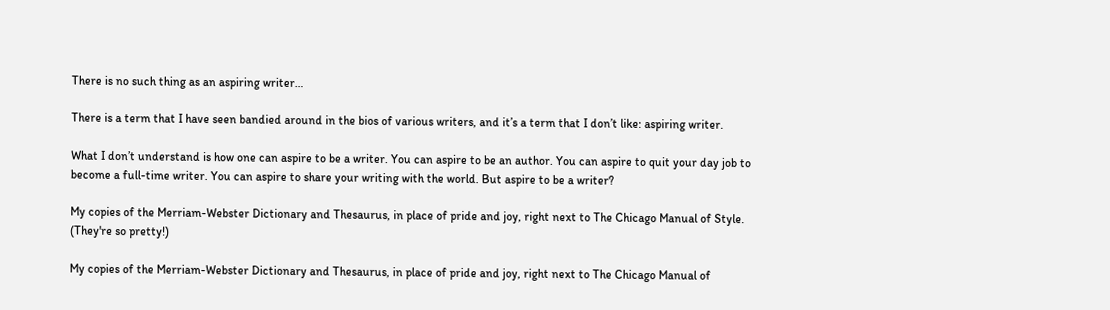There is no such thing as an aspiring writer…

There is a term that I have seen bandied around in the bios of various writers, and it’s a term that I don’t like: aspiring writer.

What I don’t understand is how one can aspire to be a writer. You can aspire to be an author. You can aspire to quit your day job to become a full-time writer. You can aspire to share your writing with the world. But aspire to be a writer?

My copies of the Merriam-Webster Dictionary and Thesaurus, in place of pride and joy, right next to The Chicago Manual of Style. (They're so pretty!)

My copies of the Merriam-Webster Dictionary and Thesaurus, in place of pride and joy, right next to The Chicago Manual of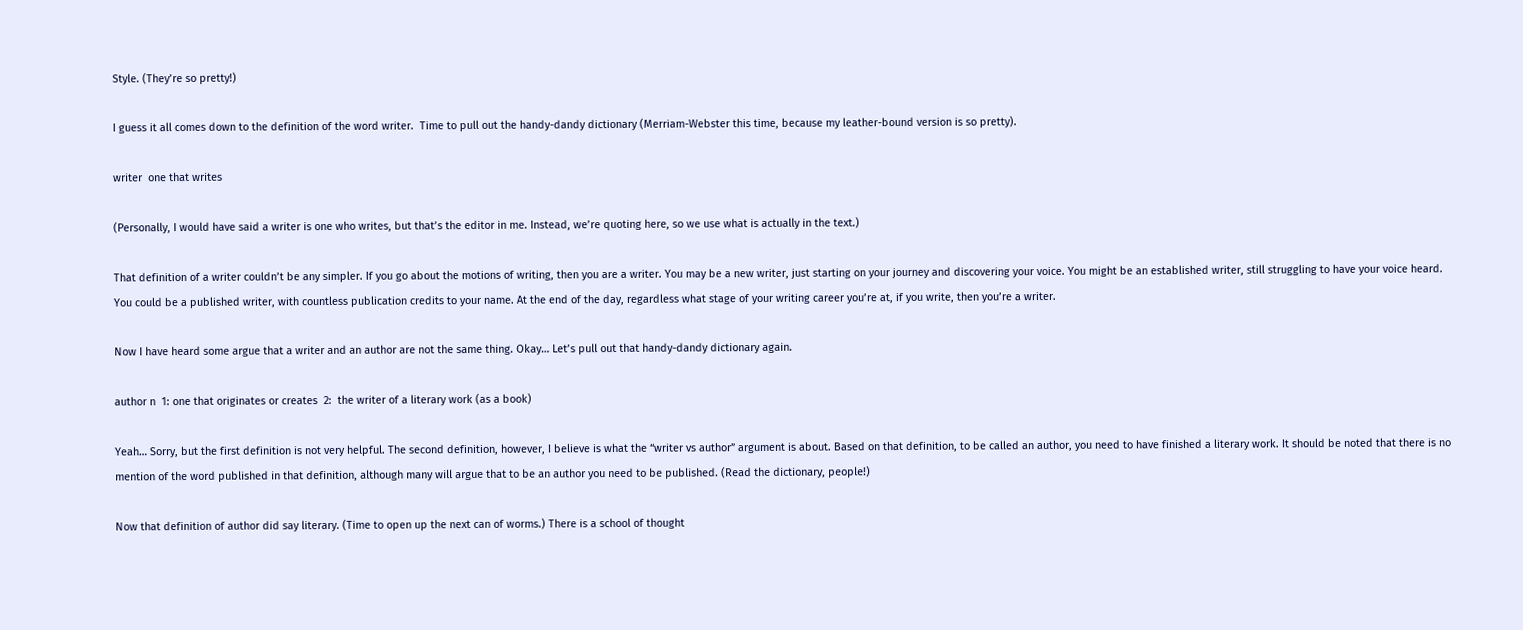Style. (They’re so pretty!)

I guess it all comes down to the definition of the word writer.  Time to pull out the handy-dandy dictionary (Merriam-Webster this time, because my leather-bound version is so pretty).

writer  one that writes

(Personally, I would have said a writer is one who writes, but that’s the editor in me. Instead, we’re quoting here, so we use what is actually in the text.)

That definition of a writer couldn’t be any simpler. If you go about the motions of writing, then you are a writer. You may be a new writer, just starting on your journey and discovering your voice. You might be an established writer, still struggling to have your voice heard. You could be a published writer, with countless publication credits to your name. At the end of the day, regardless what stage of your writing career you’re at, if you write, then you’re a writer.

Now I have heard some argue that a writer and an author are not the same thing. Okay… Let’s pull out that handy-dandy dictionary again.

author n  1: one that originates or creates  2:  the writer of a literary work (as a book)

Yeah… Sorry, but the first definition is not very helpful. The second definition, however, I believe is what the “writer vs author” argument is about. Based on that definition, to be called an author, you need to have finished a literary work. It should be noted that there is no mention of the word published in that definition, although many will argue that to be an author you need to be published. (Read the dictionary, people!)

Now that definition of author did say literary. (Time to open up the next can of worms.) There is a school of thought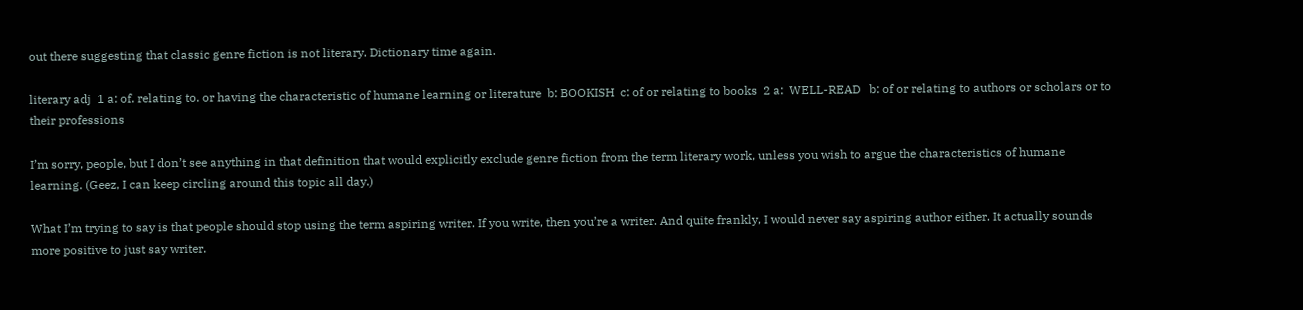out there suggesting that classic genre fiction is not literary. Dictionary time again.

literary adj  1 a: of. relating to. or having the characteristic of humane learning or literature  b: BOOKISH  c: of or relating to books  2 a:  WELL-READ   b: of or relating to authors or scholars or to their professions

I’m sorry, people, but I don’t see anything in that definition that would explicitly exclude genre fiction from the term literary work, unless you wish to argue the characteristics of humane learning. (Geez, I can keep circling around this topic all day.)

What I’m trying to say is that people should stop using the term aspiring writer. If you write, then you’re a writer. And quite frankly, I would never say aspiring author either. It actually sounds more positive to just say writer.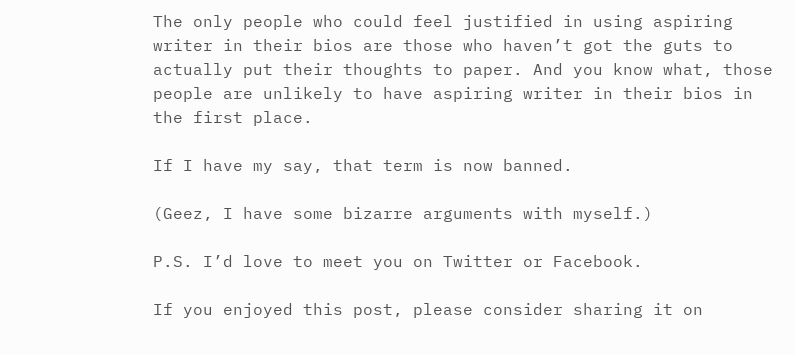The only people who could feel justified in using aspiring writer in their bios are those who haven’t got the guts to actually put their thoughts to paper. And you know what, those people are unlikely to have aspiring writer in their bios in the first place.

If I have my say, that term is now banned.

(Geez, I have some bizarre arguments with myself.)

P.S. I’d love to meet you on Twitter or Facebook.

If you enjoyed this post, please consider sharing it on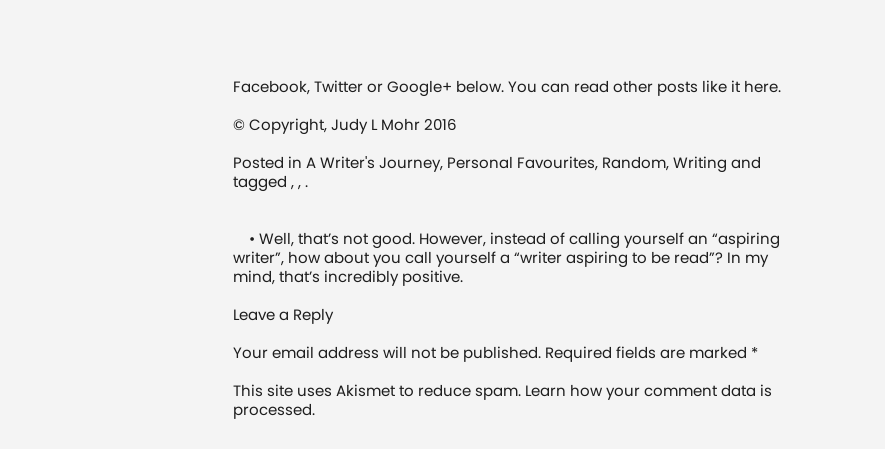Facebook, Twitter or Google+ below. You can read other posts like it here.

© Copyright, Judy L Mohr 2016

Posted in A Writer's Journey, Personal Favourites, Random, Writing and tagged , , .


    • Well, that’s not good. However, instead of calling yourself an “aspiring writer”, how about you call yourself a “writer aspiring to be read”? In my mind, that’s incredibly positive.

Leave a Reply

Your email address will not be published. Required fields are marked *

This site uses Akismet to reduce spam. Learn how your comment data is processed.